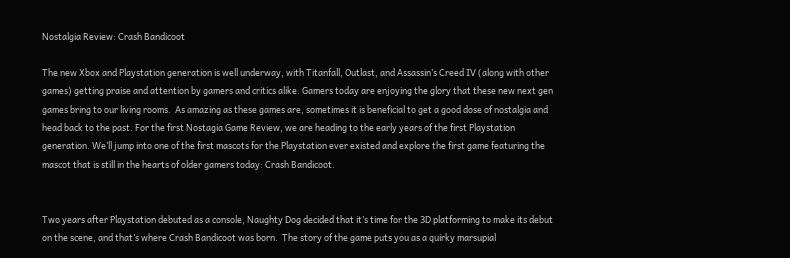Nostalgia Review: Crash Bandicoot

The new Xbox and Playstation generation is well underway, with Titanfall, Outlast, and Assassin’s Creed IV (along with other games) getting praise and attention by gamers and critics alike. Gamers today are enjoying the glory that these new next gen games bring to our living rooms.  As amazing as these games are, sometimes it is beneficial to get a good dose of nostalgia and head back to the past. For the first Nostagia Game Review, we are heading to the early years of the first Playstation generation. We’ll jump into one of the first mascots for the Playstation ever existed and explore the first game featuring the mascot that is still in the hearts of older gamers today: Crash Bandicoot.


Two years after Playstation debuted as a console, Naughty Dog decided that it’s time for the 3D platforming to make its debut on the scene, and that’s where Crash Bandicoot was born.  The story of the game puts you as a quirky marsupial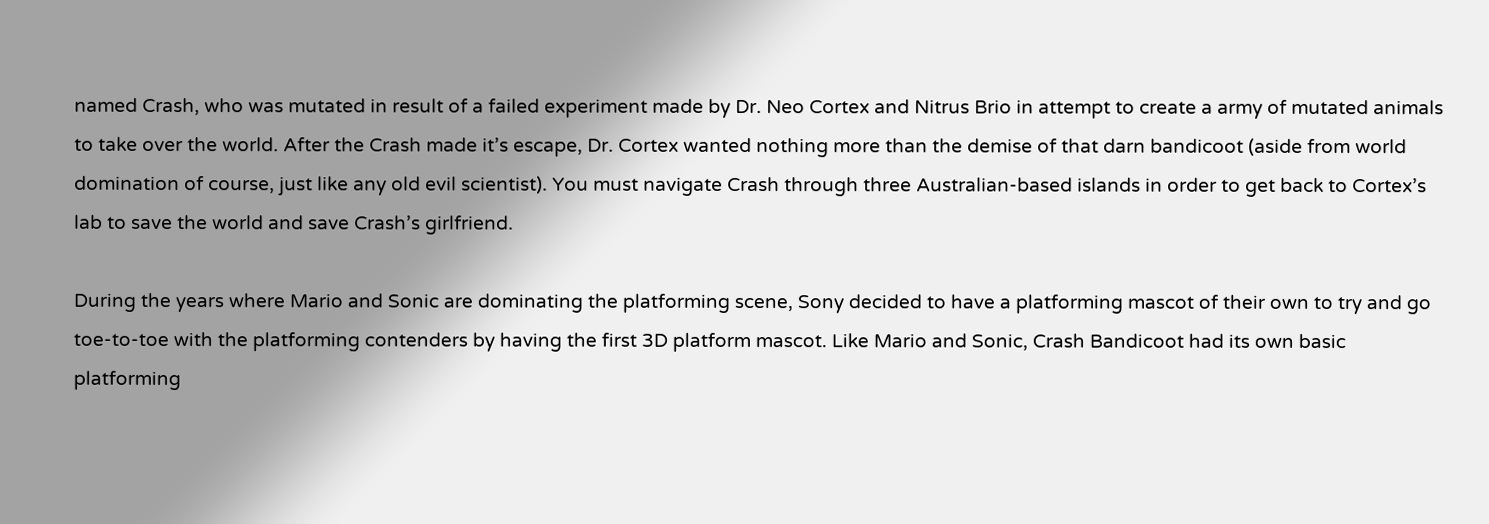named Crash, who was mutated in result of a failed experiment made by Dr. Neo Cortex and Nitrus Brio in attempt to create a army of mutated animals to take over the world. After the Crash made it’s escape, Dr. Cortex wanted nothing more than the demise of that darn bandicoot (aside from world domination of course, just like any old evil scientist). You must navigate Crash through three Australian-based islands in order to get back to Cortex’s lab to save the world and save Crash’s girlfriend.

During the years where Mario and Sonic are dominating the platforming scene, Sony decided to have a platforming mascot of their own to try and go toe-to-toe with the platforming contenders by having the first 3D platform mascot. Like Mario and Sonic, Crash Bandicoot had its own basic platforming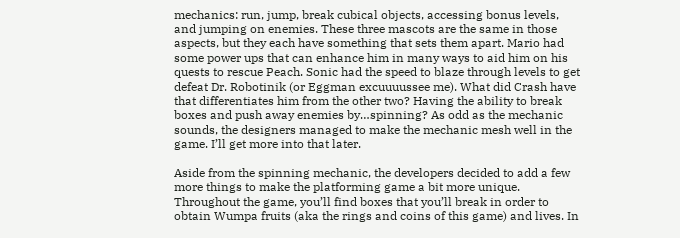mechanics: run, jump, break cubical objects, accessing bonus levels, and jumping on enemies. These three mascots are the same in those aspects, but they each have something that sets them apart. Mario had some power ups that can enhance him in many ways to aid him on his quests to rescue Peach. Sonic had the speed to blaze through levels to get defeat Dr. Robotinik (or Eggman excuuuussee me). What did Crash have that differentiates him from the other two? Having the ability to break boxes and push away enemies by…spinning? As odd as the mechanic sounds, the designers managed to make the mechanic mesh well in the game. I’ll get more into that later.

Aside from the spinning mechanic, the developers decided to add a few more things to make the platforming game a bit more unique. Throughout the game, you’ll find boxes that you’ll break in order to obtain Wumpa fruits (aka the rings and coins of this game) and lives. In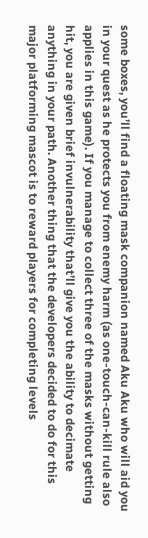some boxes, you’ll find a floating mask companion named Aku Aku who will aid you in your quest as he protects you from enemy harm (as one-touch-can-kill rule also applies in this game). If you manage to collect three of the masks without getting hit, you are given brief invulnerability that’ll give you the ability to decimate anything in your path. Another thing that the developers decided to do for this major platforming mascot is to reward players for completing levels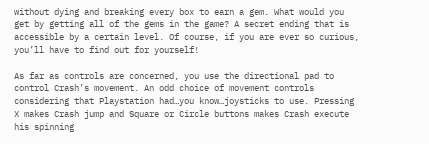without dying and breaking every box to earn a gem. What would you get by getting all of the gems in the game? A secret ending that is accessible by a certain level. Of course, if you are ever so curious, you’ll have to find out for yourself!

As far as controls are concerned, you use the directional pad to control Crash’s movement. An odd choice of movement controls considering that Playstation had…you know…joysticks to use. Pressing X makes Crash jump and Square or Circle buttons makes Crash execute his spinning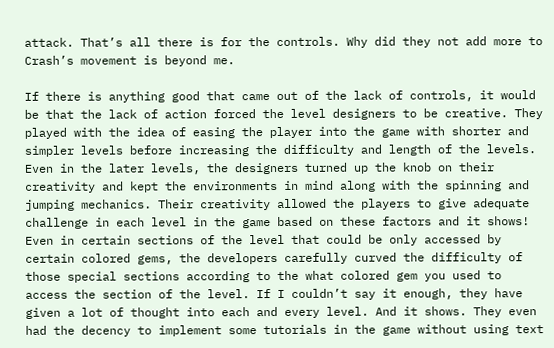attack. That’s all there is for the controls. Why did they not add more to Crash’s movement is beyond me.

If there is anything good that came out of the lack of controls, it would be that the lack of action forced the level designers to be creative. They played with the idea of easing the player into the game with shorter and simpler levels before increasing the difficulty and length of the levels. Even in the later levels, the designers turned up the knob on their creativity and kept the environments in mind along with the spinning and jumping mechanics. Their creativity allowed the players to give adequate challenge in each level in the game based on these factors and it shows! Even in certain sections of the level that could be only accessed by certain colored gems, the developers carefully curved the difficulty of those special sections according to the what colored gem you used to access the section of the level. If I couldn’t say it enough, they have given a lot of thought into each and every level. And it shows. They even had the decency to implement some tutorials in the game without using text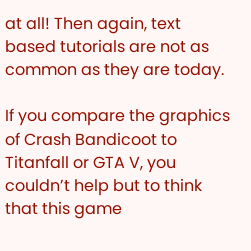at all! Then again, text based tutorials are not as common as they are today.

If you compare the graphics of Crash Bandicoot to Titanfall or GTA V, you couldn’t help but to think that this game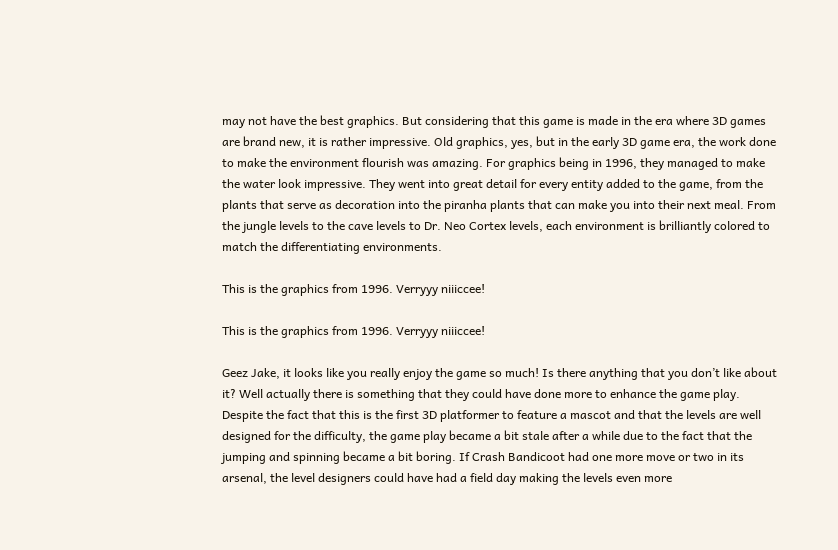may not have the best graphics. But considering that this game is made in the era where 3D games are brand new, it is rather impressive. Old graphics, yes, but in the early 3D game era, the work done to make the environment flourish was amazing. For graphics being in 1996, they managed to make the water look impressive. They went into great detail for every entity added to the game, from the plants that serve as decoration into the piranha plants that can make you into their next meal. From the jungle levels to the cave levels to Dr. Neo Cortex levels, each environment is brilliantly colored to match the differentiating environments.

This is the graphics from 1996. Verryyy niiiccee!

This is the graphics from 1996. Verryyy niiiccee!

Geez Jake, it looks like you really enjoy the game so much! Is there anything that you don’t like about it? Well actually there is something that they could have done more to enhance the game play. Despite the fact that this is the first 3D platformer to feature a mascot and that the levels are well designed for the difficulty, the game play became a bit stale after a while due to the fact that the jumping and spinning became a bit boring. If Crash Bandicoot had one more move or two in its arsenal, the level designers could have had a field day making the levels even more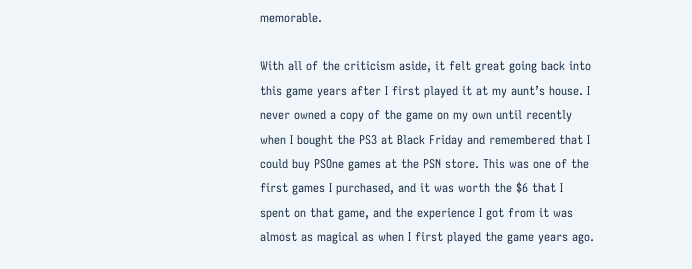memorable.

With all of the criticism aside, it felt great going back into this game years after I first played it at my aunt’s house. I never owned a copy of the game on my own until recently when I bought the PS3 at Black Friday and remembered that I could buy PSOne games at the PSN store. This was one of the first games I purchased, and it was worth the $6 that I spent on that game, and the experience I got from it was almost as magical as when I first played the game years ago.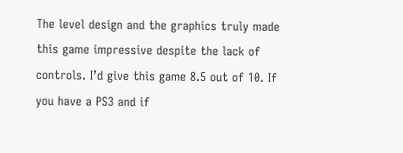The level design and the graphics truly made this game impressive despite the lack of controls. I’d give this game 8.5 out of 10. If you have a PS3 and if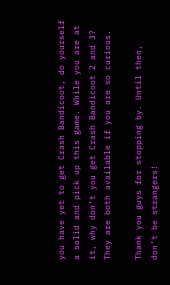you have yet to get Crash Bandicoot, do yourself a solid and pick up this game. While you are at it, why don’t you get Crash Bandicoot 2 and 3? They are both available if you are so curious.

Thank you guys for stopping by. Until then, don’t be strangers!